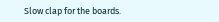Slow clap for the boards.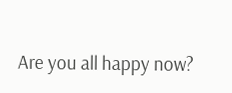Are you all happy now?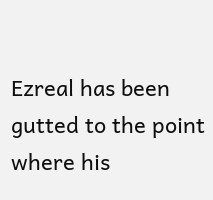Ezreal has been gutted to the point where his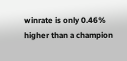winrate is only 0.46% higher than a champion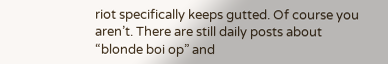riot specifically keeps gutted. Of course you aren’t. There are still daily posts about “blonde boi op” and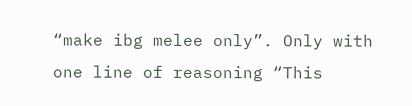“make ibg melee only”. Only with one line of reasoning “This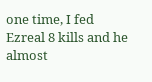one time, I fed Ezreal 8 kills and he almost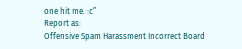one hit me. :c”
Report as:
Offensive Spam Harassment Incorrect Board